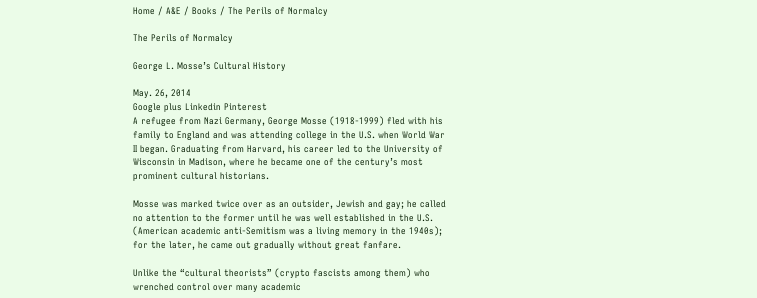Home / A&E / Books / The Perils of Normalcy

The Perils of Normalcy

George L. Mosse’s Cultural History

May. 26, 2014
Google plus Linkedin Pinterest
A refugee from Nazi Germany, George Mosse (1918-1999) fled with his family to England and was attending college in the U.S. when World War II began. Graduating from Harvard, his career led to the University of Wisconsin in Madison, where he became one of the century’s most prominent cultural historians.

Mosse was marked twice over as an outsider, Jewish and gay; he called no attention to the former until he was well established in the U.S. (American academic anti-Semitism was a living memory in the 1940s); for the later, he came out gradually without great fanfare.

Unlike the “cultural theorists” (crypto fascists among them) who wrenched control over many academic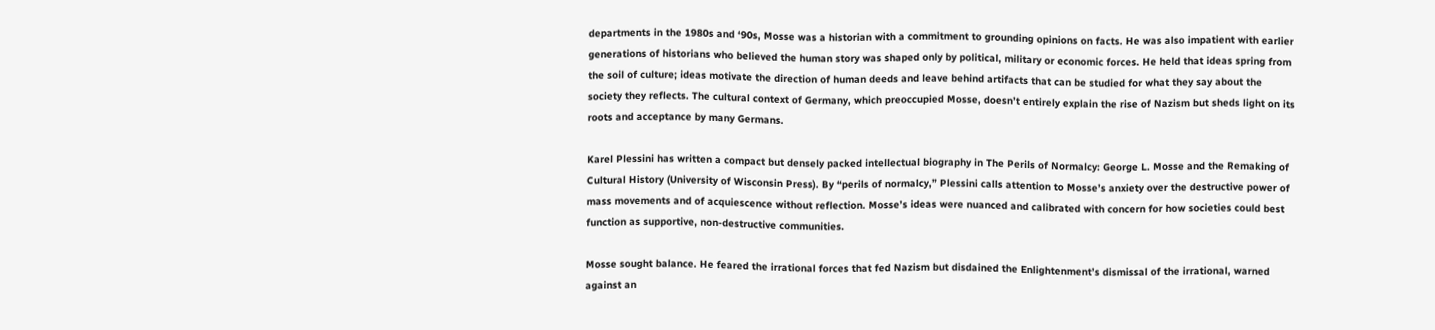departments in the 1980s and ‘90s, Mosse was a historian with a commitment to grounding opinions on facts. He was also impatient with earlier generations of historians who believed the human story was shaped only by political, military or economic forces. He held that ideas spring from the soil of culture; ideas motivate the direction of human deeds and leave behind artifacts that can be studied for what they say about the society they reflects. The cultural context of Germany, which preoccupied Mosse, doesn’t entirely explain the rise of Nazism but sheds light on its roots and acceptance by many Germans.

Karel Plessini has written a compact but densely packed intellectual biography in The Perils of Normalcy: George L. Mosse and the Remaking of Cultural History (University of Wisconsin Press). By “perils of normalcy,” Plessini calls attention to Mosse’s anxiety over the destructive power of mass movements and of acquiescence without reflection. Mosse’s ideas were nuanced and calibrated with concern for how societies could best function as supportive, non-destructive communities.

Mosse sought balance. He feared the irrational forces that fed Nazism but disdained the Enlightenment’s dismissal of the irrational, warned against an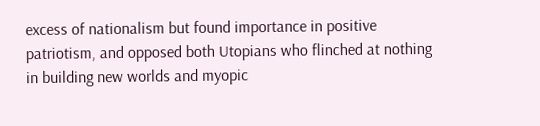excess of nationalism but found importance in positive patriotism, and opposed both Utopians who flinched at nothing in building new worlds and myopic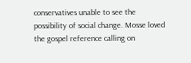conservatives unable to see the possibility of social change. Mosse loved the gospel reference calling on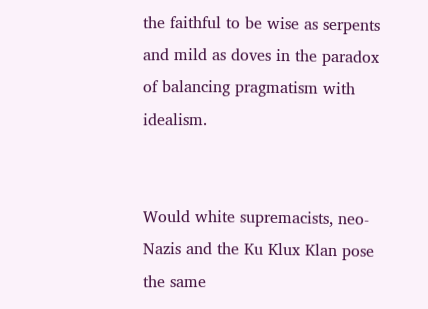the faithful to be wise as serpents and mild as doves in the paradox of balancing pragmatism with idealism.


Would white supremacists, neo-Nazis and the Ku Klux Klan pose the same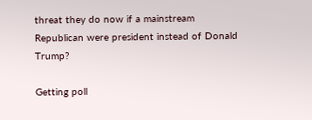threat they do now if a mainstream Republican were president instead of Donald Trump?

Getting poll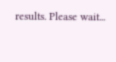results. Please wait...